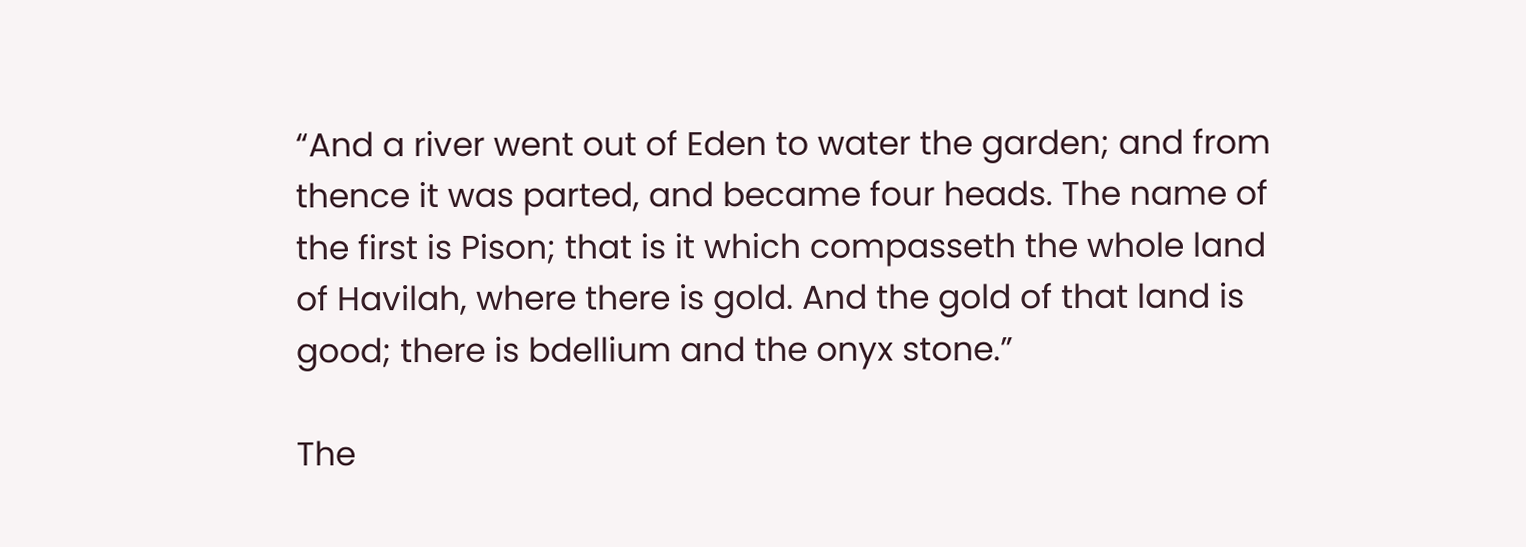“And a river went out of Eden to water the garden; and from thence it was parted, and became four heads. The name of the first is Pison; that is it which compasseth the whole land of Havilah, where there is gold. And the gold of that land is good; there is bdellium and the onyx stone.”

The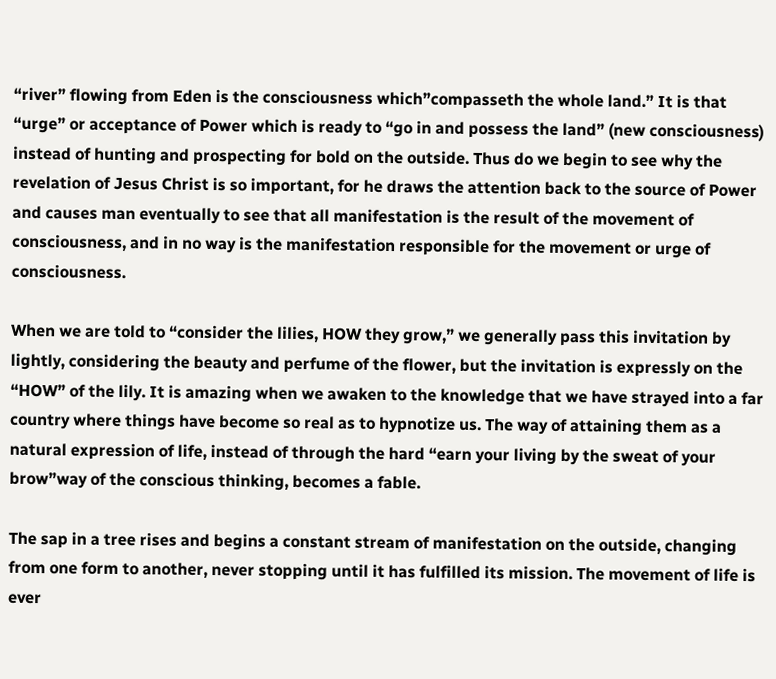“river” flowing from Eden is the consciousness which”compasseth the whole land.” It is that “urge” or acceptance of Power which is ready to “go in and possess the land” (new consciousness) instead of hunting and prospecting for bold on the outside. Thus do we begin to see why the revelation of Jesus Christ is so important, for he draws the attention back to the source of Power and causes man eventually to see that all manifestation is the result of the movement of consciousness, and in no way is the manifestation responsible for the movement or urge of consciousness.

When we are told to “consider the lilies, HOW they grow,” we generally pass this invitation by lightly, considering the beauty and perfume of the flower, but the invitation is expressly on the “HOW” of the lily. It is amazing when we awaken to the knowledge that we have strayed into a far country where things have become so real as to hypnotize us. The way of attaining them as a natural expression of life, instead of through the hard “earn your living by the sweat of your brow”way of the conscious thinking, becomes a fable.

The sap in a tree rises and begins a constant stream of manifestation on the outside, changing from one form to another, never stopping until it has fulfilled its mission. The movement of life is ever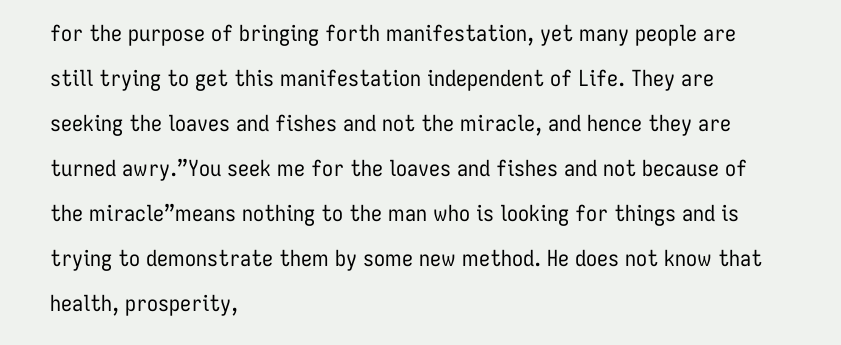for the purpose of bringing forth manifestation, yet many people are still trying to get this manifestation independent of Life. They are seeking the loaves and fishes and not the miracle, and hence they are turned awry.”You seek me for the loaves and fishes and not because of the miracle”means nothing to the man who is looking for things and is trying to demonstrate them by some new method. He does not know that health, prosperity,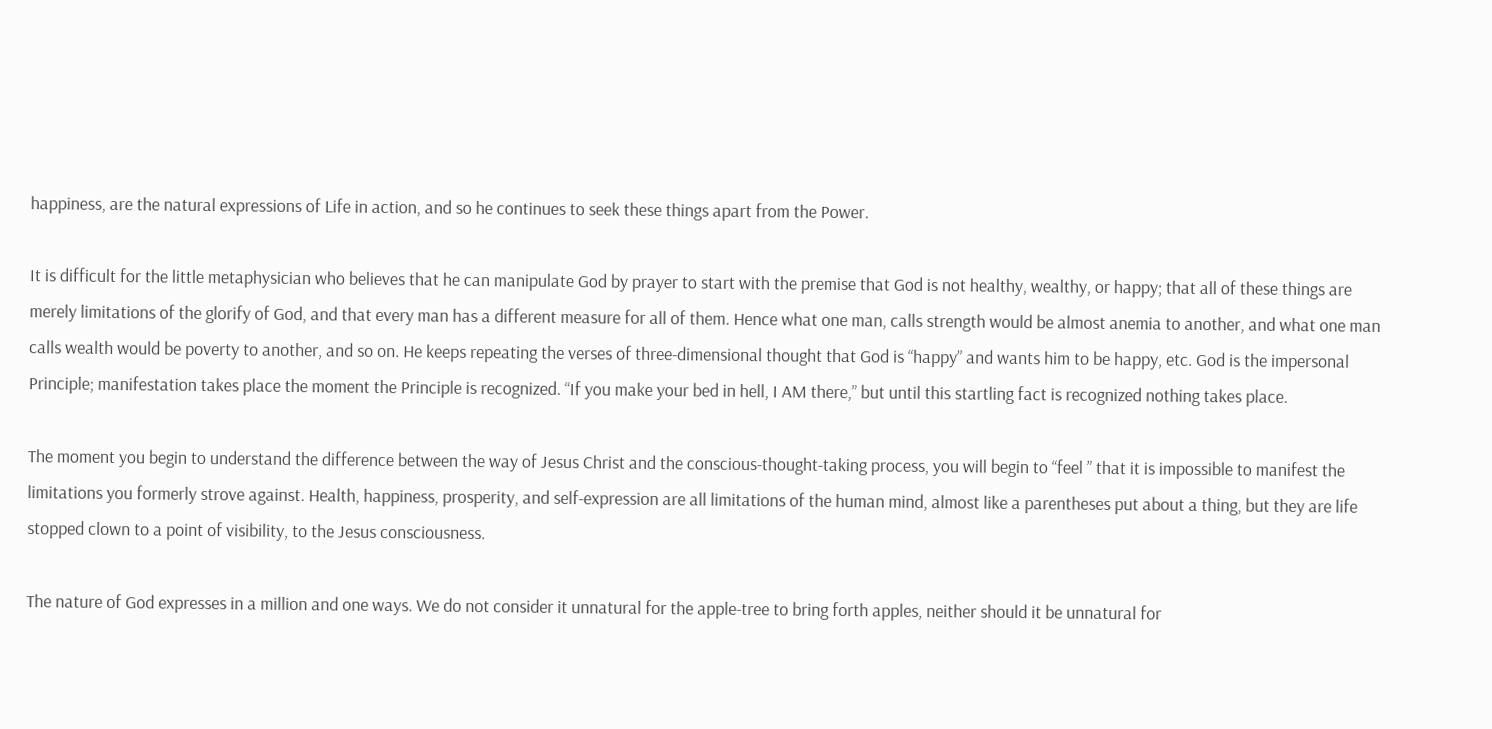happiness, are the natural expressions of Life in action, and so he continues to seek these things apart from the Power.

It is difficult for the little metaphysician who believes that he can manipulate God by prayer to start with the premise that God is not healthy, wealthy, or happy; that all of these things are merely limitations of the glorify of God, and that every man has a different measure for all of them. Hence what one man, calls strength would be almost anemia to another, and what one man calls wealth would be poverty to another, and so on. He keeps repeating the verses of three-dimensional thought that God is “happy” and wants him to be happy, etc. God is the impersonal Principle; manifestation takes place the moment the Principle is recognized. “If you make your bed in hell, I AM there,” but until this startling fact is recognized nothing takes place.

The moment you begin to understand the difference between the way of Jesus Christ and the conscious-thought-taking process, you will begin to “feel ” that it is impossible to manifest the limitations you formerly strove against. Health, happiness, prosperity, and self-expression are all limitations of the human mind, almost like a parentheses put about a thing, but they are life stopped clown to a point of visibility, to the Jesus consciousness.

The nature of God expresses in a million and one ways. We do not consider it unnatural for the apple-tree to bring forth apples, neither should it be unnatural for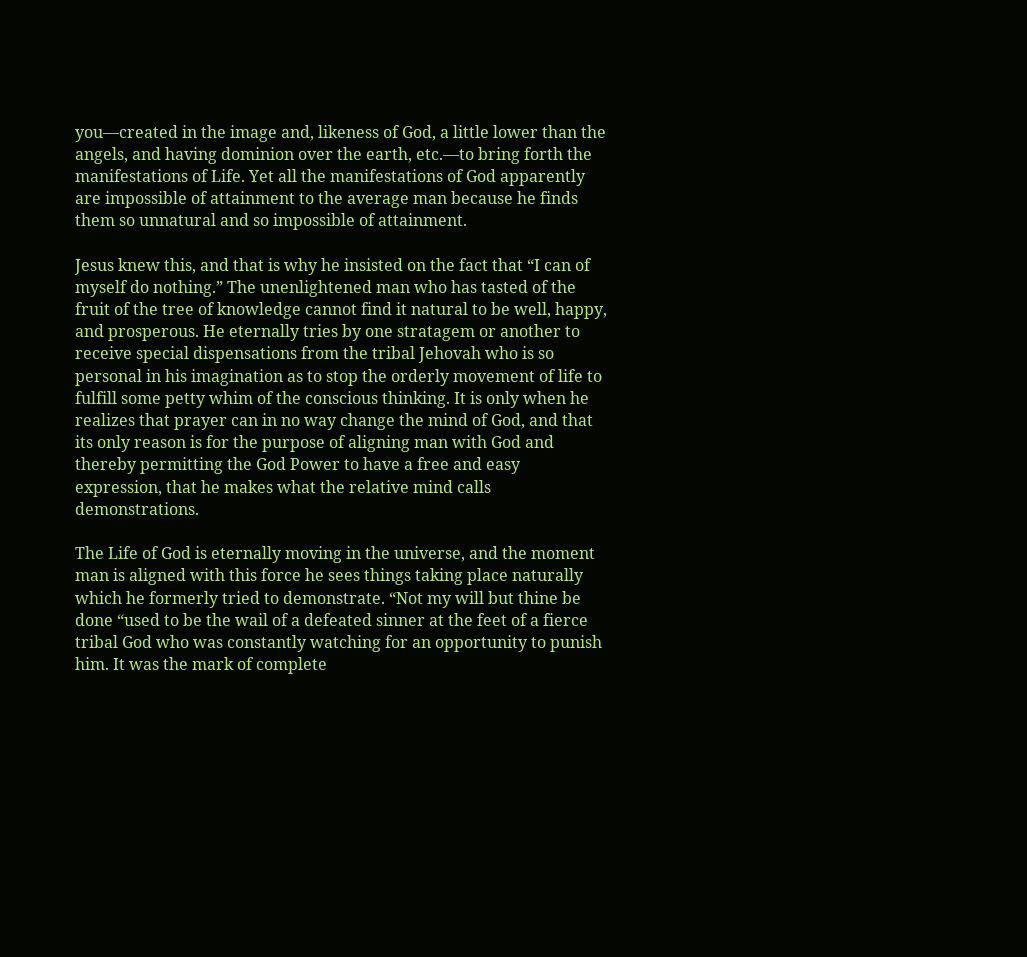you—created in the image and, likeness of God, a little lower than the angels, and having dominion over the earth, etc.—to bring forth the manifestations of Life. Yet all the manifestations of God apparently are impossible of attainment to the average man because he finds them so unnatural and so impossible of attainment.

Jesus knew this, and that is why he insisted on the fact that “I can of myself do nothing.” The unenlightened man who has tasted of the fruit of the tree of knowledge cannot find it natural to be well, happy, and prosperous. He eternally tries by one stratagem or another to receive special dispensations from the tribal Jehovah who is so personal in his imagination as to stop the orderly movement of life to fulfill some petty whim of the conscious thinking. It is only when he realizes that prayer can in no way change the mind of God, and that its only reason is for the purpose of aligning man with God and thereby permitting the God Power to have a free and easy expression, that he makes what the relative mind calls demonstrations.

The Life of God is eternally moving in the universe, and the moment man is aligned with this force he sees things taking place naturally which he formerly tried to demonstrate. “Not my will but thine be done “used to be the wail of a defeated sinner at the feet of a fierce tribal God who was constantly watching for an opportunity to punish him. It was the mark of complete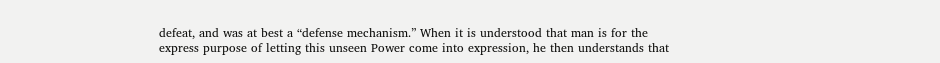defeat, and was at best a “defense mechanism.” When it is understood that man is for the express purpose of letting this unseen Power come into expression, he then understands that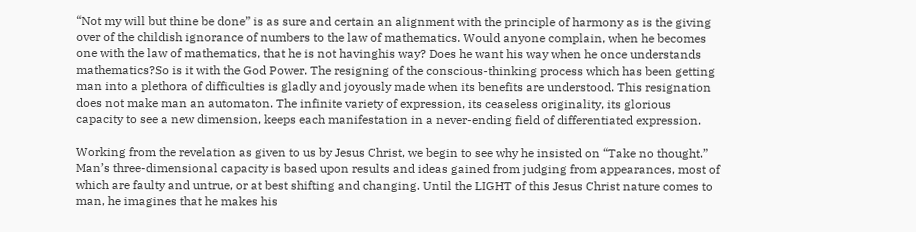“Not my will but thine be done” is as sure and certain an alignment with the principle of harmony as is the giving over of the childish ignorance of numbers to the law of mathematics. Would anyone complain, when he becomes one with the law of mathematics, that he is not havinghis way? Does he want his way when he once understands mathematics?So is it with the God Power. The resigning of the conscious-thinking process which has been getting man into a plethora of difficulties is gladly and joyously made when its benefits are understood. This resignation does not make man an automaton. The infinite variety of expression, its ceaseless originality, its glorious capacity to see a new dimension, keeps each manifestation in a never-ending field of differentiated expression.

Working from the revelation as given to us by Jesus Christ, we begin to see why he insisted on “Take no thought.” Man’s three-dimensional capacity is based upon results and ideas gained from judging from appearances, most of which are faulty and untrue, or at best shifting and changing. Until the LIGHT of this Jesus Christ nature comes to man, he imagines that he makes his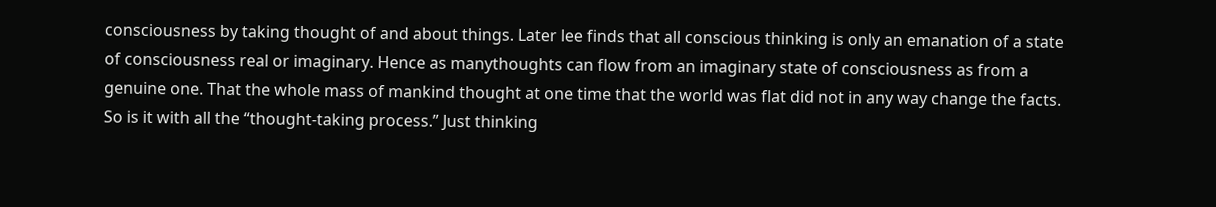consciousness by taking thought of and about things. Later lee finds that all conscious thinking is only an emanation of a state of consciousness real or imaginary. Hence as manythoughts can flow from an imaginary state of consciousness as from a genuine one. That the whole mass of mankind thought at one time that the world was flat did not in any way change the facts. So is it with all the “thought-taking process.” Just thinking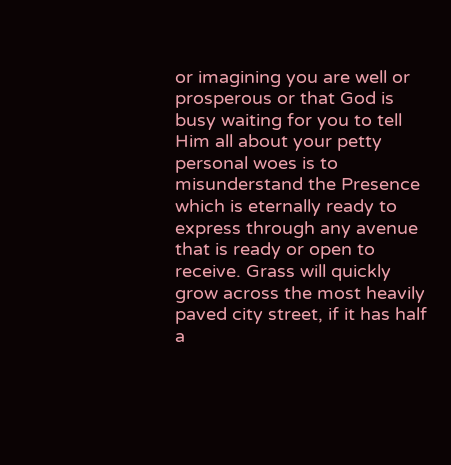or imagining you are well or prosperous or that God is busy waiting for you to tell Him all about your petty personal woes is to misunderstand the Presence which is eternally ready to express through any avenue that is ready or open to receive. Grass will quickly grow across the most heavily paved city street, if it has half a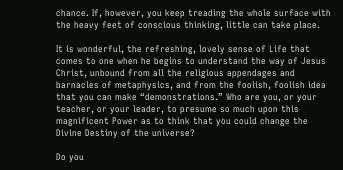chance. If, however, you keep treading the whole surface with the heavy feet of conscious thinking, little can take place.

It is wonderful, the refreshing, lovely sense of Life that comes to one when he begins to understand the way of Jesus Christ, unbound from all the religious appendages and barnacles of metaphysics, and from the foolish, foolish idea that you can make “demonstrations.” Who are you, or your teacher, or your leader, to presume so much upon this magnificent Power as to think that you could change the Divine Destiny of the universe?

Do you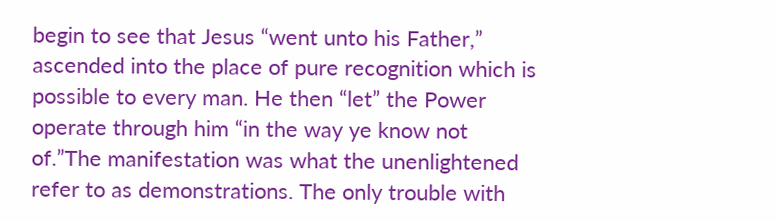begin to see that Jesus “went unto his Father,” ascended into the place of pure recognition which is possible to every man. He then “let” the Power operate through him “in the way ye know not of.”The manifestation was what the unenlightened refer to as demonstrations. The only trouble with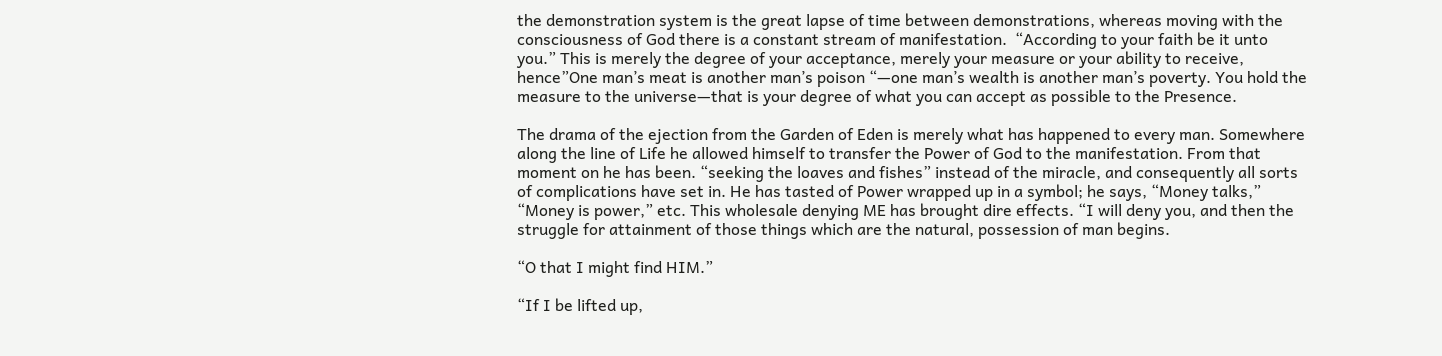the demonstration system is the great lapse of time between demonstrations, whereas moving with the consciousness of God there is a constant stream of manifestation.  “According to your faith be it unto you.” This is merely the degree of your acceptance, merely your measure or your ability to receive, hence”One man’s meat is another man’s poison “—one man’s wealth is another man’s poverty. You hold the measure to the universe—that is your degree of what you can accept as possible to the Presence.

The drama of the ejection from the Garden of Eden is merely what has happened to every man. Somewhere along the line of Life he allowed himself to transfer the Power of God to the manifestation. From that moment on he has been. “seeking the loaves and fishes” instead of the miracle, and consequently all sorts of complications have set in. He has tasted of Power wrapped up in a symbol; he says, “Money talks,” “Money is power,” etc. This wholesale denying ME has brought dire effects. “I will deny you, and then the struggle for attainment of those things which are the natural, possession of man begins.

“O that I might find HIM.”

“If I be lifted up,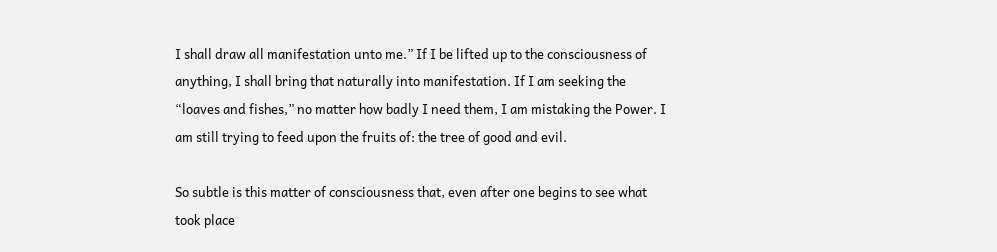I shall draw all manifestation unto me.” If I be lifted up to the consciousness of anything, I shall bring that naturally into manifestation. If I am seeking the “loaves and fishes,” no matter how badly I need them, I am mistaking the Power. I am still trying to feed upon the fruits of: the tree of good and evil.

So subtle is this matter of consciousness that, even after one begins to see what took place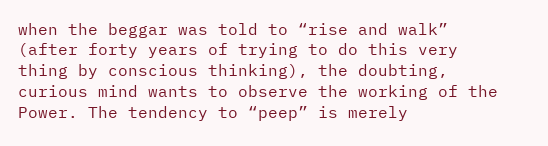when the beggar was told to “rise and walk” (after forty years of trying to do this very thing by conscious thinking), the doubting, curious mind wants to observe the working of the Power. The tendency to “peep” is merely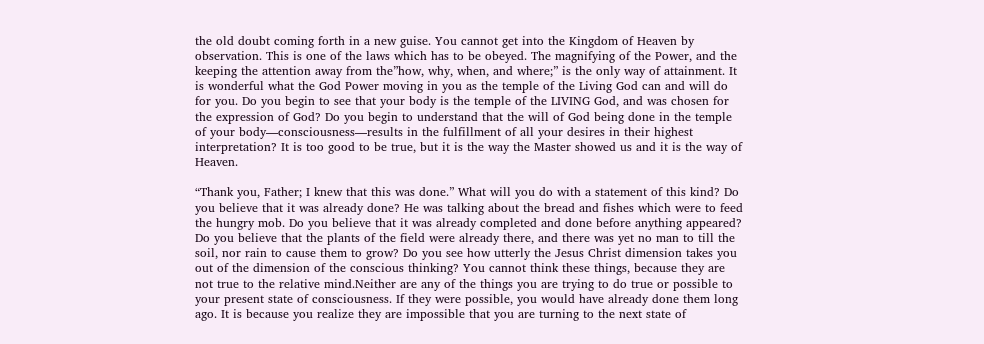the old doubt coming forth in a new guise. You cannot get into the Kingdom of Heaven by observation. This is one of the laws which has to be obeyed. The magnifying of the Power, and the keeping the attention away from the”how, why, when, and where;” is the only way of attainment. It is wonderful what the God Power moving in you as the temple of the Living God can and will do for you. Do you begin to see that your body is the temple of the LIVING God, and was chosen for the expression of God? Do you begin to understand that the will of God being done in the temple of your body—consciousness—results in the fulfillment of all your desires in their highest interpretation? It is too good to be true, but it is the way the Master showed us and it is the way of Heaven.

“Thank you, Father; I knew that this was done.” What will you do with a statement of this kind? Do you believe that it was already done? He was talking about the bread and fishes which were to feed the hungry mob. Do you believe that it was already completed and done before anything appeared? Do you believe that the plants of the field were already there, and there was yet no man to till the soil, nor rain to cause them to grow? Do you see how utterly the Jesus Christ dimension takes you out of the dimension of the conscious thinking? You cannot think these things, because they are not true to the relative mind.Neither are any of the things you are trying to do true or possible to your present state of consciousness. If they were possible, you would have already done them long ago. It is because you realize they are impossible that you are turning to the next state of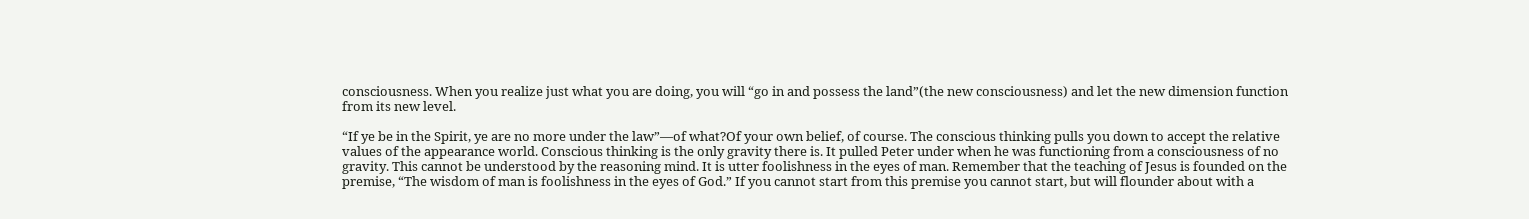consciousness. When you realize just what you are doing, you will “go in and possess the land”(the new consciousness) and let the new dimension function from its new level.

“If ye be in the Spirit, ye are no more under the law”—of what?Of your own belief, of course. The conscious thinking pulls you down to accept the relative values of the appearance world. Conscious thinking is the only gravity there is. It pulled Peter under when he was functioning from a consciousness of no gravity. This cannot be understood by the reasoning mind. It is utter foolishness in the eyes of man. Remember that the teaching of Jesus is founded on the premise, “The wisdom of man is foolishness in the eyes of God.” If you cannot start from this premise you cannot start, but will flounder about with a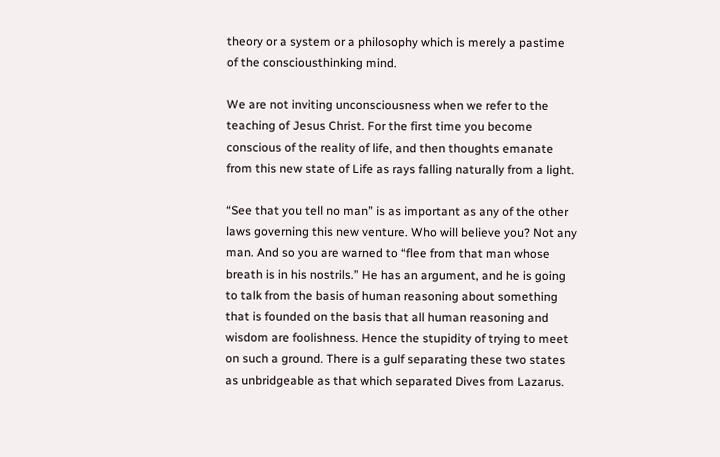theory or a system or a philosophy which is merely a pastime of the consciousthinking mind.

We are not inviting unconsciousness when we refer to the teaching of Jesus Christ. For the first time you become conscious of the reality of life, and then thoughts emanate from this new state of Life as rays falling naturally from a light.

“See that you tell no man” is as important as any of the other laws governing this new venture. Who will believe you? Not any man. And so you are warned to “flee from that man whose breath is in his nostrils.” He has an argument, and he is going to talk from the basis of human reasoning about something that is founded on the basis that all human reasoning and wisdom are foolishness. Hence the stupidity of trying to meet on such a ground. There is a gulf separating these two states as unbridgeable as that which separated Dives from Lazarus.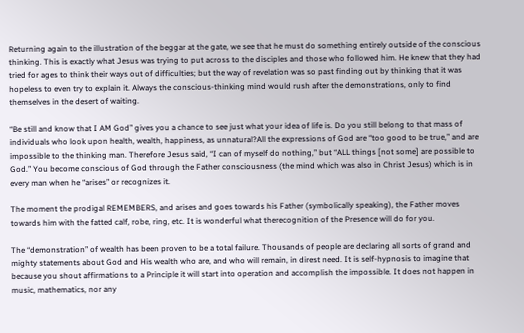Returning again to the illustration of the beggar at the gate, we see that he must do something entirely outside of the conscious thinking. This is exactly what Jesus was trying to put across to the disciples and those who followed him. He knew that they had tried for ages to think their ways out of difficulties; but the way of revelation was so past finding out by thinking that it was hopeless to even try to explain it. Always the conscious-thinking mind would rush after the demonstrations, only to find themselves in the desert of waiting.

“Be still and know that I AM God” gives you a chance to see just what your idea of life is. Do you still belong to that mass of individuals who look upon health, wealth, happiness, as unnatural?All the expressions of God are “too good to be true,” and are impossible to the thinking man. Therefore Jesus said, “I can of myself do nothing,” but “ALL things [not some] are possible to God.” You become conscious of God through the Father consciousness (the mind which was also in Christ Jesus) which is in every man when he “arises” or recognizes it.

The moment the prodigal REMEMBERS, and arises and goes towards his Father (symbolically speaking), the Father moves towards him with the fatted calf, robe, ring, etc. It is wonderful what therecognition of the Presence will do for you.

The “demonstration” of wealth has been proven to be a total failure. Thousands of people are declaring all sorts of grand and mighty statements about God and His wealth who are, and who will remain, in direst need. It is self-hypnosis to imagine that because you shout affirmations to a Principle it will start into operation and accomplish the impossible. It does not happen in music, mathematics, nor any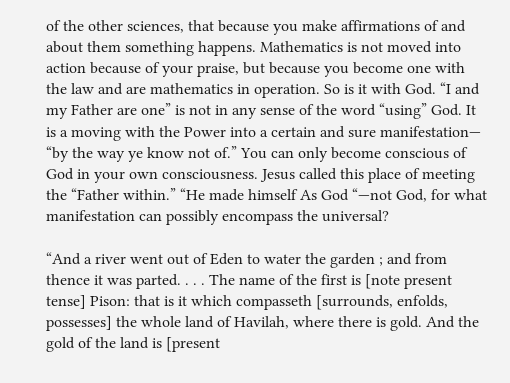of the other sciences, that because you make affirmations of and about them something happens. Mathematics is not moved into action because of your praise, but because you become one with the law and are mathematics in operation. So is it with God. “I and my Father are one” is not in any sense of the word “using” God. It is a moving with the Power into a certain and sure manifestation— “by the way ye know not of.” You can only become conscious of God in your own consciousness. Jesus called this place of meeting the “Father within.” “He made himself As God “—not God, for what manifestation can possibly encompass the universal?

“And a river went out of Eden to water the garden ; and from thence it was parted. . . . The name of the first is [note present tense] Pison: that is it which compasseth [surrounds, enfolds, possesses] the whole land of Havilah, where there is gold. And the gold of the land is [present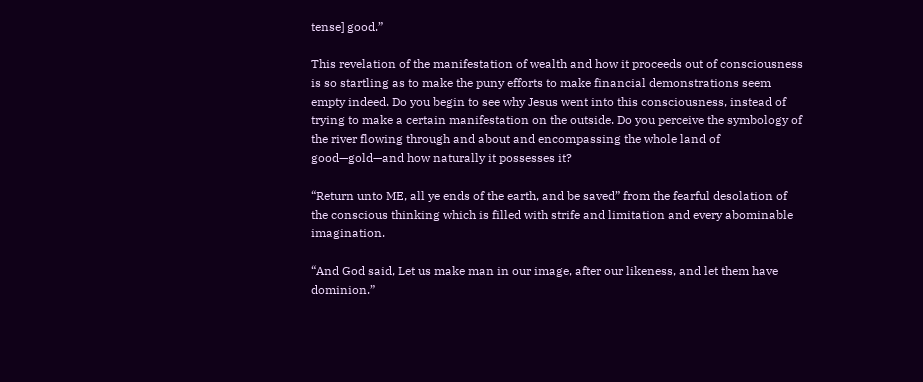tense] good.”

This revelation of the manifestation of wealth and how it proceeds out of consciousness is so startling as to make the puny efforts to make financial demonstrations seem empty indeed. Do you begin to see why Jesus went into this consciousness, instead of trying to make a certain manifestation on the outside. Do you perceive the symbology of the river flowing through and about and encompassing the whole land of good—gold—and how naturally it possesses it?

“Return unto ME, all ye ends of the earth, and be saved” from the fearful desolation of the conscious thinking which is filled with strife and limitation and every abominable imagination.

“And God said, Let us make man in our image, after our likeness, and let them have dominion.”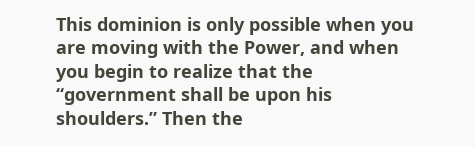This dominion is only possible when you are moving with the Power, and when you begin to realize that the “government shall be upon his shoulders.” Then the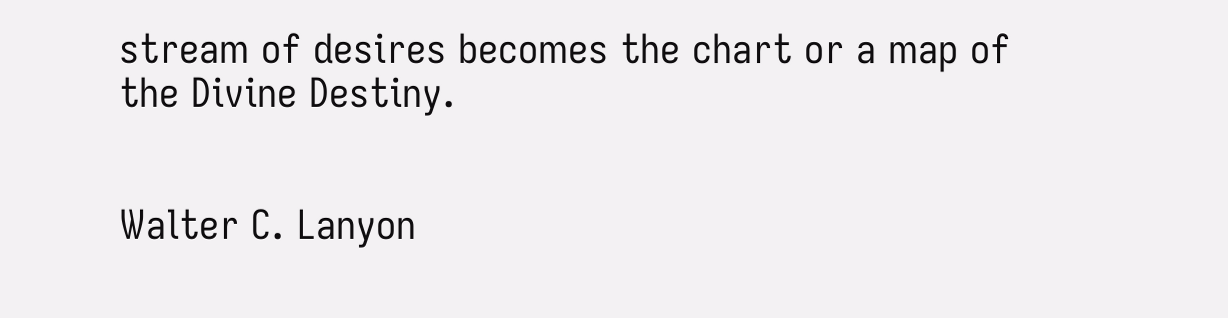stream of desires becomes the chart or a map of the Divine Destiny.


Walter C. Lanyon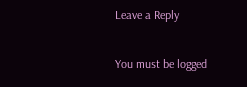Leave a Reply

You must be logged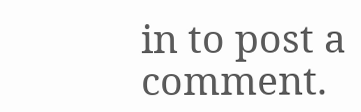in to post a comment.